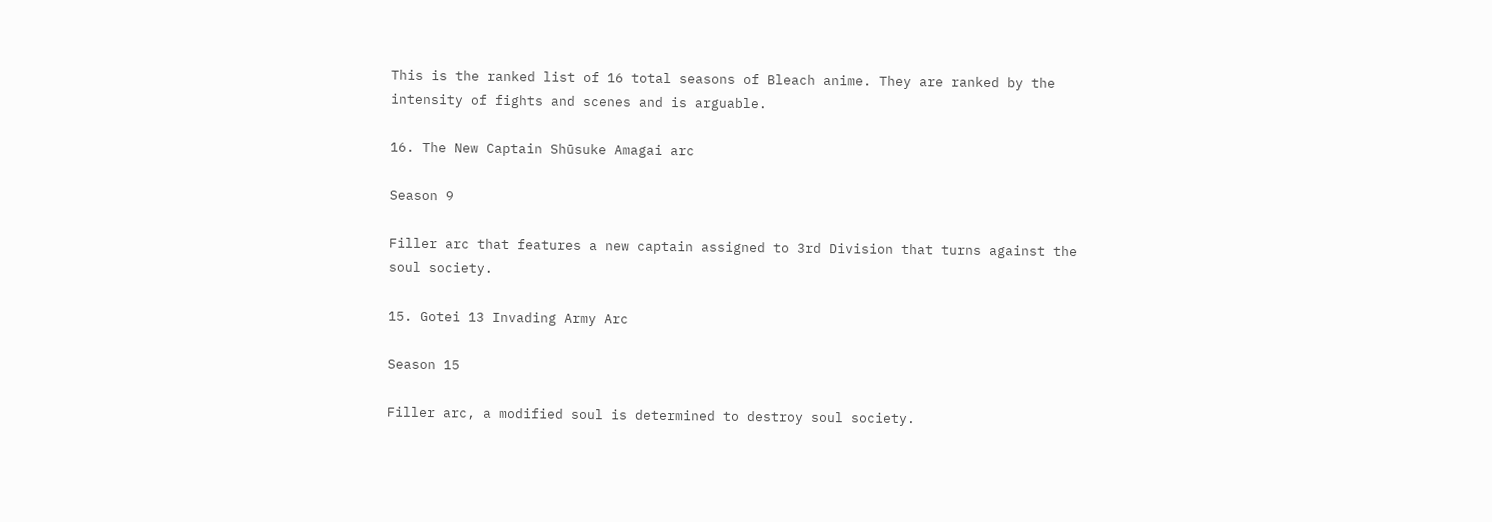This is the ranked list of 16 total seasons of Bleach anime. They are ranked by the intensity of fights and scenes and is arguable.

16. The New Captain Shūsuke Amagai arc

Season 9

Filler arc that features a new captain assigned to 3rd Division that turns against the soul society.

15. Gotei 13 Invading Army Arc

Season 15

Filler arc, a modified soul is determined to destroy soul society.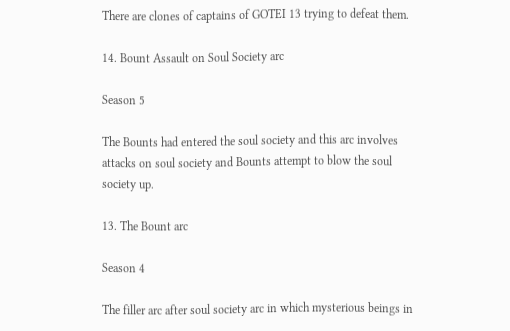There are clones of captains of GOTEI 13 trying to defeat them.

14. Bount Assault on Soul Society arc

Season 5

The Bounts had entered the soul society and this arc involves attacks on soul society and Bounts attempt to blow the soul society up.

13. The Bount arc

Season 4

The filler arc after soul society arc in which mysterious beings in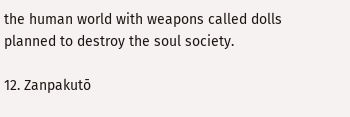the human world with weapons called dolls planned to destroy the soul society.

12. Zanpakutō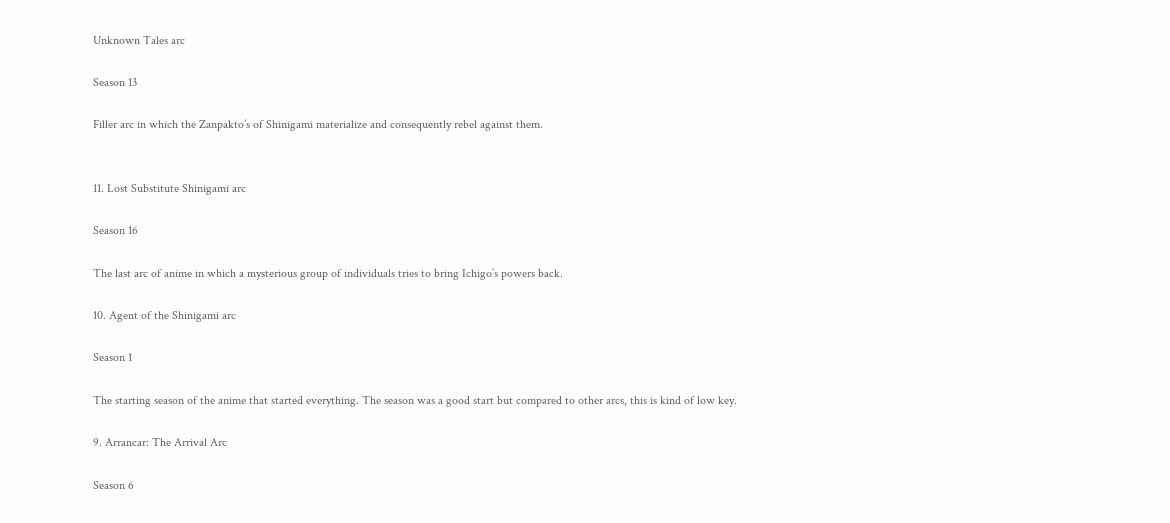Unknown Tales arc

Season 13

Filler arc in which the Zanpakto’s of Shinigami materialize and consequently rebel against them.


11. Lost Substitute Shinigami arc

Season 16

The last arc of anime in which a mysterious group of individuals tries to bring Ichigo’s powers back.

10. Agent of the Shinigami arc

Season 1

The starting season of the anime that started everything. The season was a good start but compared to other arcs, this is kind of low key.

9. Arrancar: The Arrival Arc

Season 6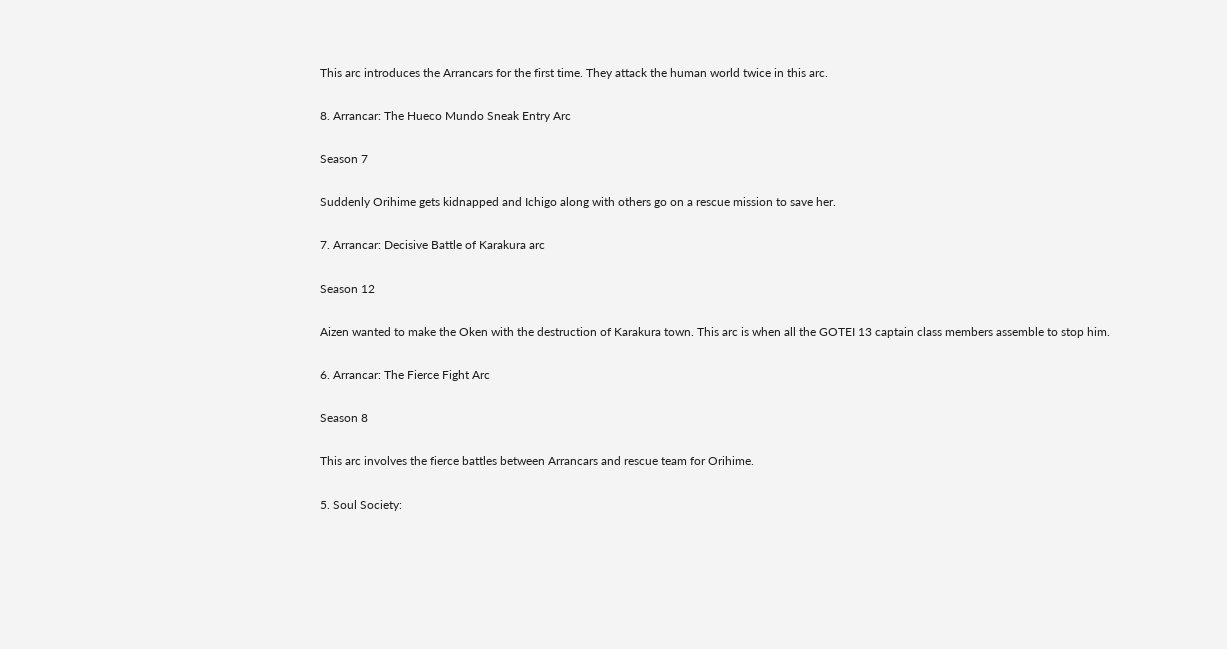This arc introduces the Arrancars for the first time. They attack the human world twice in this arc.

8. Arrancar: The Hueco Mundo Sneak Entry Arc

Season 7

Suddenly Orihime gets kidnapped and Ichigo along with others go on a rescue mission to save her.

7. Arrancar: Decisive Battle of Karakura arc

Season 12

Aizen wanted to make the Oken with the destruction of Karakura town. This arc is when all the GOTEI 13 captain class members assemble to stop him.

6. Arrancar: The Fierce Fight Arc

Season 8

This arc involves the fierce battles between Arrancars and rescue team for Orihime.

5. Soul Society: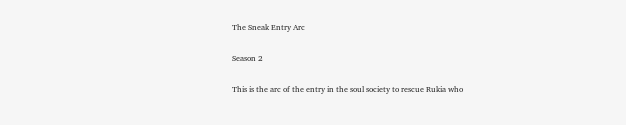The Sneak Entry Arc

Season 2

This is the arc of the entry in the soul society to rescue Rukia who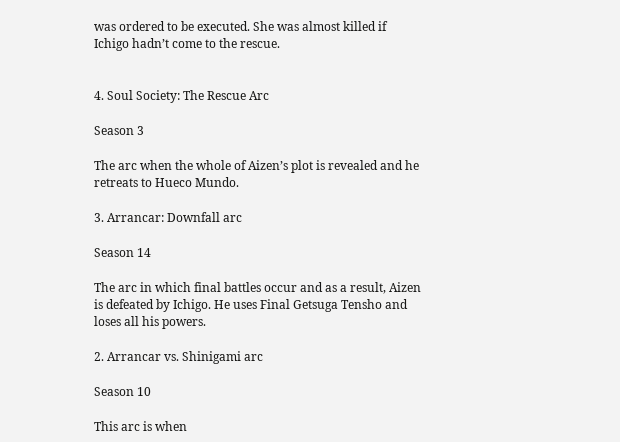was ordered to be executed. She was almost killed if Ichigo hadn’t come to the rescue.


4. Soul Society: The Rescue Arc

Season 3

The arc when the whole of Aizen’s plot is revealed and he retreats to Hueco Mundo.

3. Arrancar: Downfall arc

Season 14

The arc in which final battles occur and as a result, Aizen is defeated by Ichigo. He uses Final Getsuga Tensho and loses all his powers.

2. Arrancar vs. Shinigami arc

Season 10

This arc is when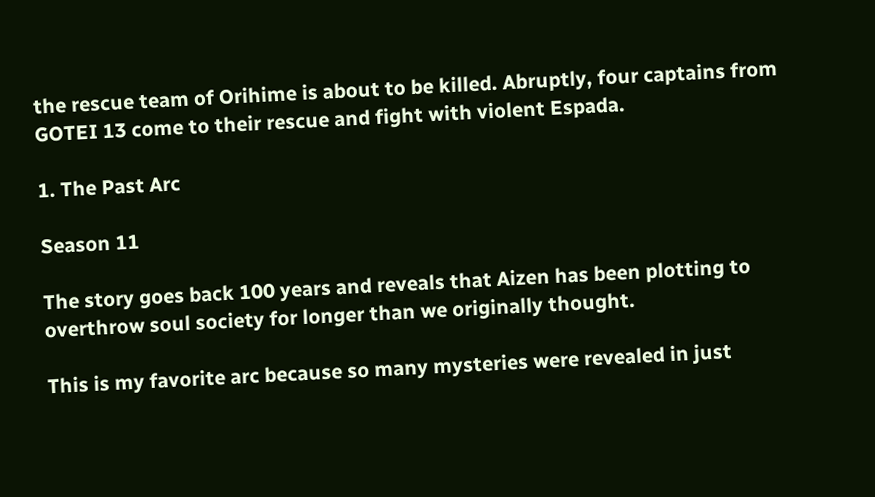the rescue team of Orihime is about to be killed. Abruptly, four captains from GOTEI 13 come to their rescue and fight with violent Espada.

1. The Past Arc

Season 11

The story goes back 100 years and reveals that Aizen has been plotting to overthrow soul society for longer than we originally thought.

This is my favorite arc because so many mysteries were revealed in just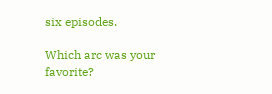six episodes.

Which arc was your favorite?